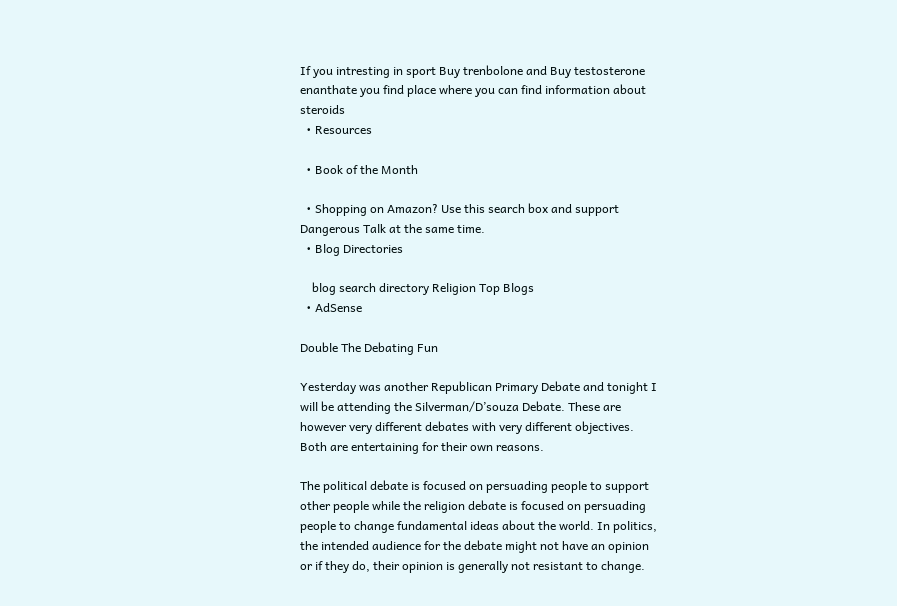If you intresting in sport Buy trenbolone and Buy testosterone enanthate you find place where you can find information about steroids
  • Resources

  • Book of the Month

  • Shopping on Amazon? Use this search box and support Dangerous Talk at the same time.
  • Blog Directories

    blog search directory Religion Top Blogs
  • AdSense

Double The Debating Fun

Yesterday was another Republican Primary Debate and tonight I will be attending the Silverman/D’souza Debate. These are however very different debates with very different objectives. Both are entertaining for their own reasons.

The political debate is focused on persuading people to support other people while the religion debate is focused on persuading people to change fundamental ideas about the world. In politics, the intended audience for the debate might not have an opinion or if they do, their opinion is generally not resistant to change.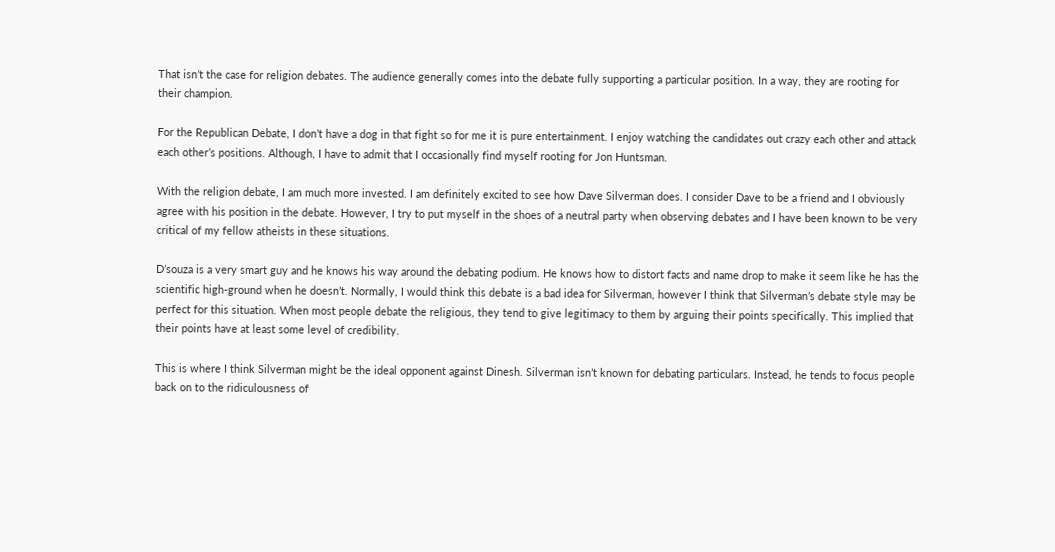That isn’t the case for religion debates. The audience generally comes into the debate fully supporting a particular position. In a way, they are rooting for their champion.

For the Republican Debate, I don’t have a dog in that fight so for me it is pure entertainment. I enjoy watching the candidates out crazy each other and attack each other’s positions. Although, I have to admit that I occasionally find myself rooting for Jon Huntsman.

With the religion debate, I am much more invested. I am definitely excited to see how Dave Silverman does. I consider Dave to be a friend and I obviously agree with his position in the debate. However, I try to put myself in the shoes of a neutral party when observing debates and I have been known to be very critical of my fellow atheists in these situations.

D’souza is a very smart guy and he knows his way around the debating podium. He knows how to distort facts and name drop to make it seem like he has the scientific high-ground when he doesn’t. Normally, I would think this debate is a bad idea for Silverman, however I think that Silverman’s debate style may be perfect for this situation. When most people debate the religious, they tend to give legitimacy to them by arguing their points specifically. This implied that their points have at least some level of credibility.

This is where I think Silverman might be the ideal opponent against Dinesh. Silverman isn’t known for debating particulars. Instead, he tends to focus people back on to the ridiculousness of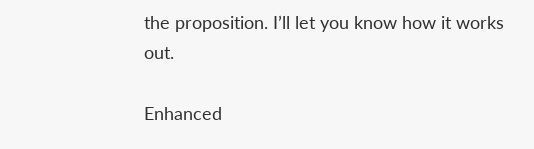the proposition. I’ll let you know how it works out.

Enhanced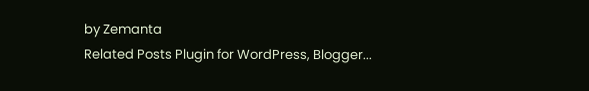by Zemanta
Related Posts Plugin for WordPress, Blogger...